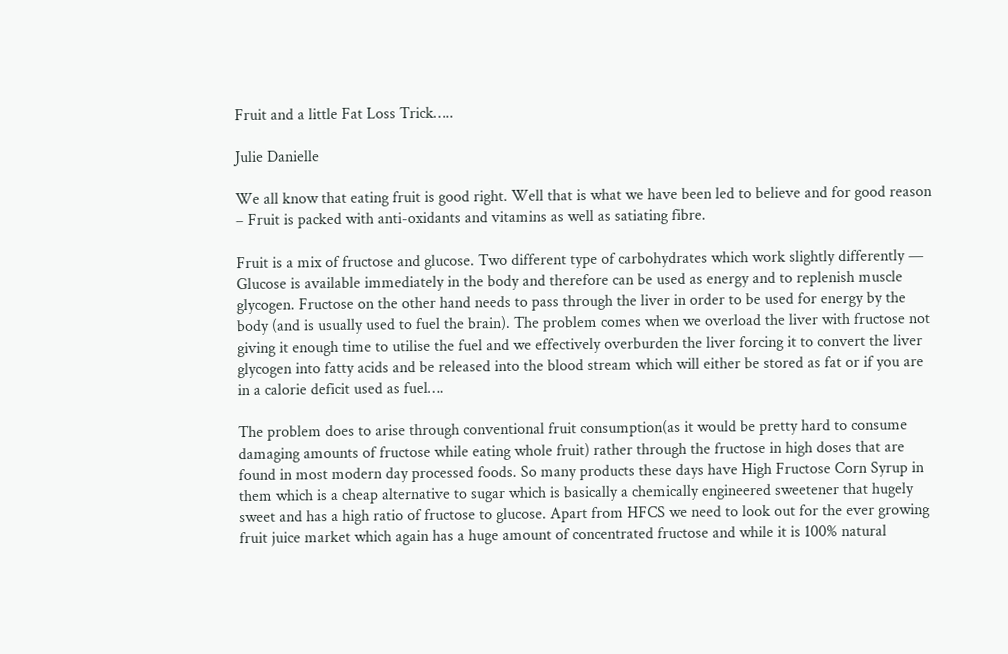Fruit and a little Fat Loss Trick…..

Julie Danielle

We all know that eating fruit is good right. Well that is what we have been led to believe and for good reason – Fruit is packed with anti-oxidants and vitamins as well as satiating fibre.

Fruit is a mix of fructose and glucose. Two different type of carbohydrates which work slightly differently — Glucose is available immediately in the body and therefore can be used as energy and to replenish muscle glycogen. Fructose on the other hand needs to pass through the liver in order to be used for energy by the body (and is usually used to fuel the brain). The problem comes when we overload the liver with fructose not giving it enough time to utilise the fuel and we effectively overburden the liver forcing it to convert the liver glycogen into fatty acids and be released into the blood stream which will either be stored as fat or if you are in a calorie deficit used as fuel….

The problem does to arise through conventional fruit consumption(as it would be pretty hard to consume damaging amounts of fructose while eating whole fruit) rather through the fructose in high doses that are found in most modern day processed foods. So many products these days have High Fructose Corn Syrup in them which is a cheap alternative to sugar which is basically a chemically engineered sweetener that hugely sweet and has a high ratio of fructose to glucose. Apart from HFCS we need to look out for the ever growing fruit juice market which again has a huge amount of concentrated fructose and while it is 100% natural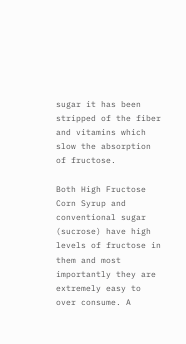sugar it has been stripped of the fiber and vitamins which slow the absorption of fructose.

Both High Fructose Corn Syrup and conventional sugar (sucrose) have high levels of fructose in them and most importantly they are extremely easy to over consume. A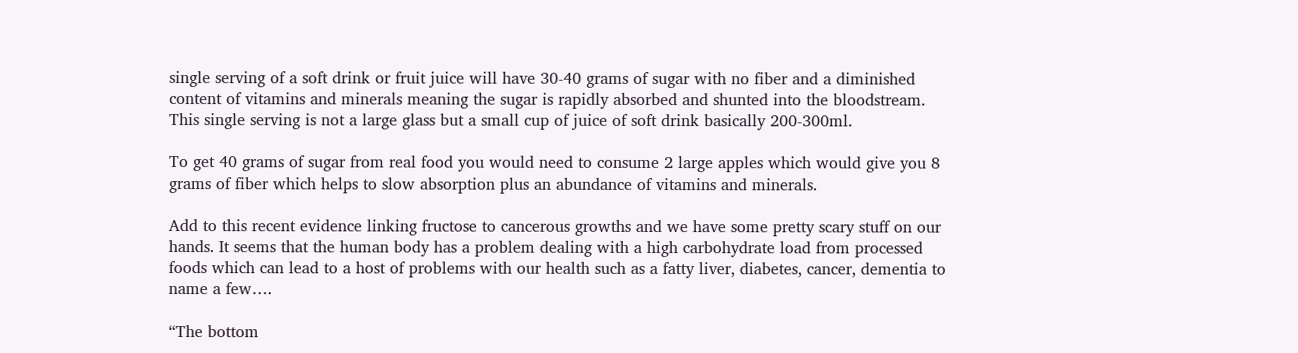single serving of a soft drink or fruit juice will have 30-40 grams of sugar with no fiber and a diminished content of vitamins and minerals meaning the sugar is rapidly absorbed and shunted into the bloodstream. This single serving is not a large glass but a small cup of juice of soft drink basically 200-300ml.

To get 40 grams of sugar from real food you would need to consume 2 large apples which would give you 8 grams of fiber which helps to slow absorption plus an abundance of vitamins and minerals.

Add to this recent evidence linking fructose to cancerous growths and we have some pretty scary stuff on our hands. It seems that the human body has a problem dealing with a high carbohydrate load from processed foods which can lead to a host of problems with our health such as a fatty liver, diabetes, cancer, dementia to name a few….

“The bottom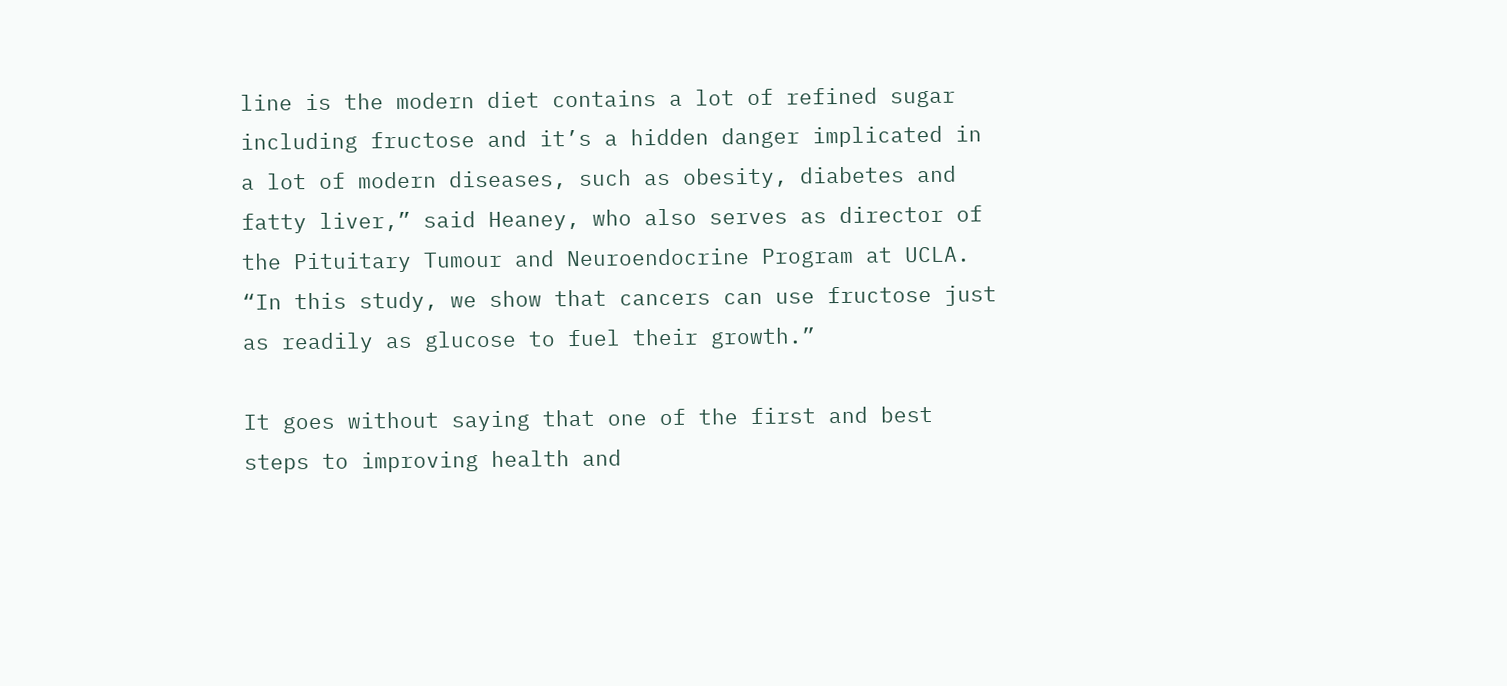line is the modern diet contains a lot of refined sugar including fructose and it’s a hidden danger implicated in a lot of modern diseases, such as obesity, diabetes and fatty liver,” said Heaney, who also serves as director of the Pituitary Tumour and Neuroendocrine Program at UCLA. “In this study, we show that cancers can use fructose just as readily as glucose to fuel their growth.”

It goes without saying that one of the first and best steps to improving health and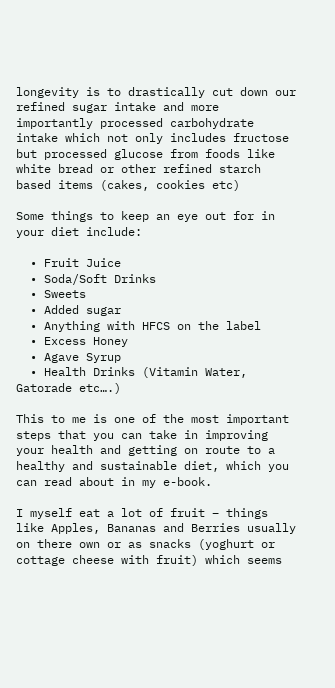longevity is to drastically cut down our refined sugar intake and more importantly processed carbohydrate intake which not only includes fructose but processed glucose from foods like white bread or other refined starch based items (cakes, cookies etc)

Some things to keep an eye out for in your diet include:

  • Fruit Juice
  • Soda/Soft Drinks
  • Sweets
  • Added sugar
  • Anything with HFCS on the label
  • Excess Honey
  • Agave Syrup
  • Health Drinks (Vitamin Water, Gatorade etc….)

This to me is one of the most important steps that you can take in improving your health and getting on route to a healthy and sustainable diet, which you can read about in my e-book.

I myself eat a lot of fruit – things like Apples, Bananas and Berries usually on there own or as snacks (yoghurt or cottage cheese with fruit) which seems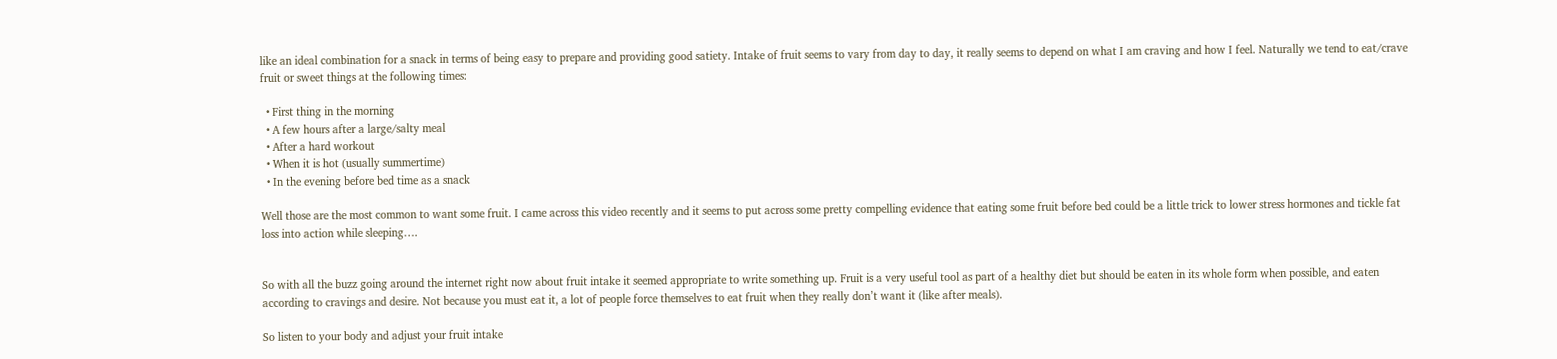like an ideal combination for a snack in terms of being easy to prepare and providing good satiety. Intake of fruit seems to vary from day to day, it really seems to depend on what I am craving and how I feel. Naturally we tend to eat/crave fruit or sweet things at the following times:

  • First thing in the morning
  • A few hours after a large/salty meal
  • After a hard workout
  • When it is hot (usually summertime)
  • In the evening before bed time as a snack

Well those are the most common to want some fruit. I came across this video recently and it seems to put across some pretty compelling evidence that eating some fruit before bed could be a little trick to lower stress hormones and tickle fat loss into action while sleeping….


So with all the buzz going around the internet right now about fruit intake it seemed appropriate to write something up. Fruit is a very useful tool as part of a healthy diet but should be eaten in its whole form when possible, and eaten according to cravings and desire. Not because you must eat it, a lot of people force themselves to eat fruit when they really don’t want it (like after meals).

So listen to your body and adjust your fruit intake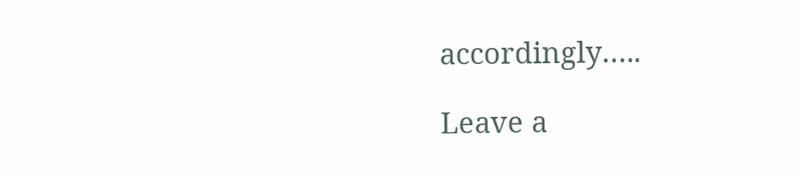accordingly…..

Leave a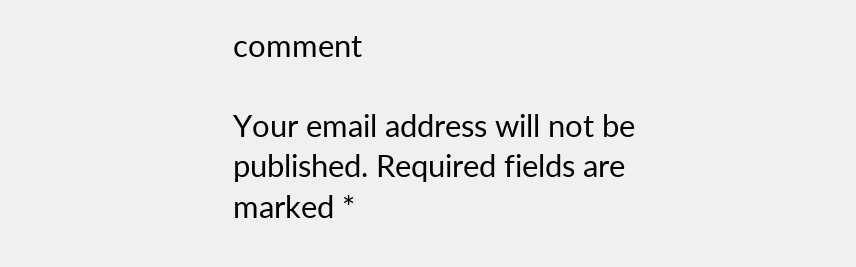comment

Your email address will not be published. Required fields are marked *